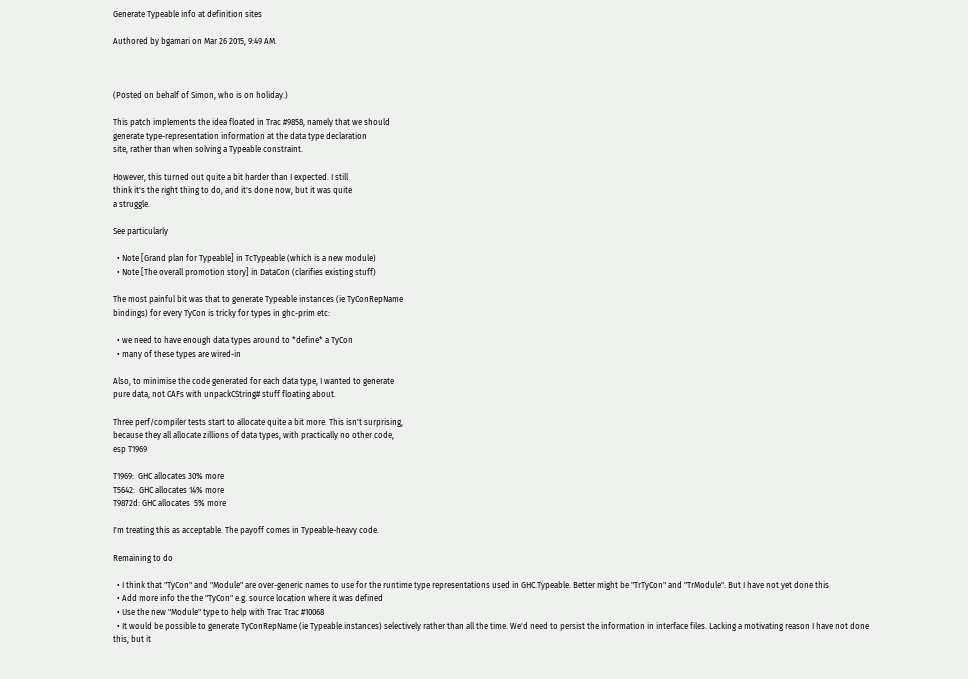Generate Typeable info at definition sites

Authored by bgamari on Mar 26 2015, 9:49 AM.



(Posted on behalf of Simon, who is on holiday.)

This patch implements the idea floated in Trac #9858, namely that we should
generate type-representation information at the data type declaration
site, rather than when solving a Typeable constraint.

However, this turned out quite a bit harder than I expected. I still
think it's the right thing to do, and it's done now, but it was quite
a struggle.

See particularly

  • Note [Grand plan for Typeable] in TcTypeable (which is a new module)
  • Note [The overall promotion story] in DataCon (clarifies existing stuff)

The most painful bit was that to generate Typeable instances (ie TyConRepName
bindings) for every TyCon is tricky for types in ghc-prim etc:

  • we need to have enough data types around to *define* a TyCon
  • many of these types are wired-in

Also, to minimise the code generated for each data type, I wanted to generate
pure data, not CAFs with unpackCString# stuff floating about.

Three perf/compiler tests start to allocate quite a bit more. This isn't surprising,
because they all allocate zillions of data types, with practically no other code,
esp T1969

T1969:  GHC allocates 30% more
T5642:  GHC allocates 14% more
T9872d: GHC allocates  5% more

I'm treating this as acceptable. The payoff comes in Typeable-heavy code.

Remaining to do

  • I think that "TyCon" and "Module" are over-generic names to use for the runtime type representations used in GHC.Typeable. Better might be "TrTyCon" and "TrModule". But I have not yet done this
  • Add more info the the "TyCon" e.g. source location where it was defined
  • Use the new "Module" type to help with Trac Trac #10068
  • It would be possible to generate TyConRepName (ie Typeable instances) selectively rather than all the time. We'd need to persist the information in interface files. Lacking a motivating reason I have not done this, but it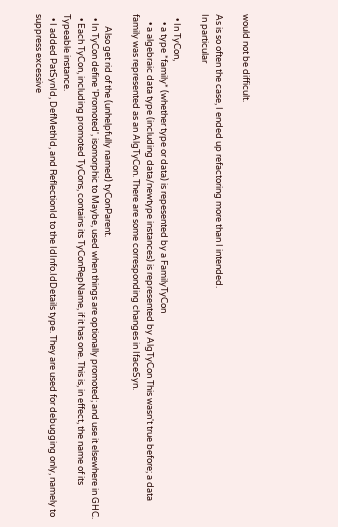would not be difficult.

As is so often the case, I ended up refactoring more than I intended.
In particular

  • In TyCon,
    • a type *family* (whether type or data) is repesented by a FamilyTyCon
    • a algebraic data type (including data/newtype instances) is represented by AlgTyCon This wasn't true before; a data family was represented as an AlgTyCon. There are some corresponding changes in IfaceSyn.

      Also get rid of the (unhelpfully named) tyConParent.
  • In TyCon define 'Promoted', isomorphic to Maybe, used when things are optionally promoted; and use it elsewhere in GHC.
  • Each TyCon, including promoted TyCons, contains its TyConRepName, if it has one. This is, in effect, the name of its Typeable instance.
  • I added PatSynId, DefMethId, and ReflectionId to the IdInfo.IdDetails type. They are used for debugging only, namely to suppress excessive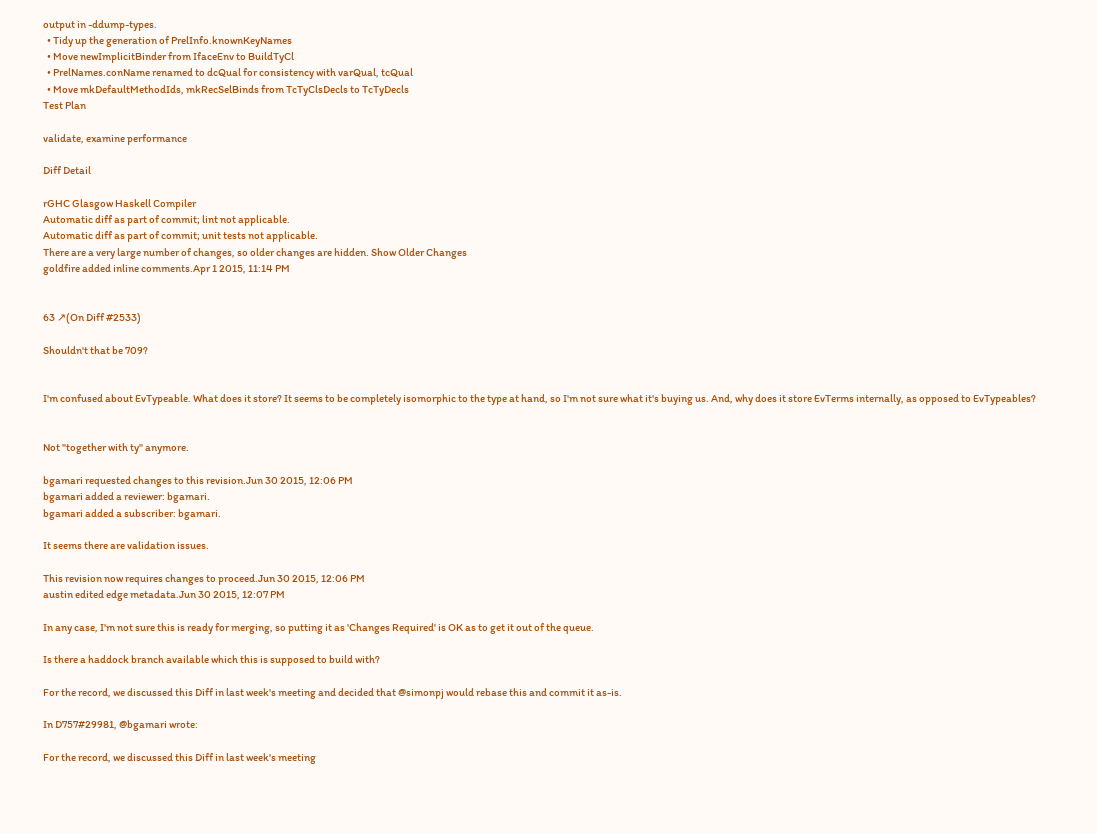output in -ddump-types.
  • Tidy up the generation of PrelInfo.knownKeyNames
  • Move newImplicitBinder from IfaceEnv to BuildTyCl
  • PrelNames.conName renamed to dcQual for consistency with varQual, tcQual
  • Move mkDefaultMethodIds, mkRecSelBinds from TcTyClsDecls to TcTyDecls
Test Plan

validate, examine performance

Diff Detail

rGHC Glasgow Haskell Compiler
Automatic diff as part of commit; lint not applicable.
Automatic diff as part of commit; unit tests not applicable.
There are a very large number of changes, so older changes are hidden. Show Older Changes
goldfire added inline comments.Apr 1 2015, 11:14 PM


63 ↗(On Diff #2533)

Shouldn't that be 709?


I'm confused about EvTypeable. What does it store? It seems to be completely isomorphic to the type at hand, so I'm not sure what it's buying us. And, why does it store EvTerms internally, as opposed to EvTypeables?


Not "together with ty" anymore.

bgamari requested changes to this revision.Jun 30 2015, 12:06 PM
bgamari added a reviewer: bgamari.
bgamari added a subscriber: bgamari.

It seems there are validation issues.

This revision now requires changes to proceed.Jun 30 2015, 12:06 PM
austin edited edge metadata.Jun 30 2015, 12:07 PM

In any case, I'm not sure this is ready for merging, so putting it as 'Changes Required' is OK as to get it out of the queue.

Is there a haddock branch available which this is supposed to build with?

For the record, we discussed this Diff in last week's meeting and decided that @simonpj would rebase this and commit it as-is.

In D757#29981, @bgamari wrote:

For the record, we discussed this Diff in last week's meeting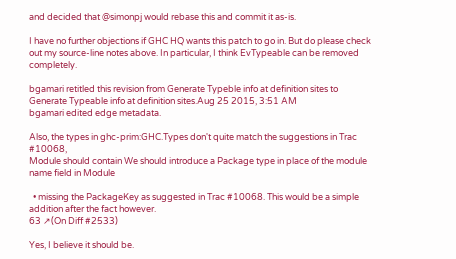and decided that @simonpj would rebase this and commit it as-is.

I have no further objections if GHC HQ wants this patch to go in. But do please check out my source-line notes above. In particular, I think EvTypeable can be removed completely.

bgamari retitled this revision from Generate Typeble info at definition sites to Generate Typeable info at definition sites.Aug 25 2015, 3:51 AM
bgamari edited edge metadata.

Also, the types in ghc-prim:GHC.Types don't quite match the suggestions in Trac #10068,
Module should contain We should introduce a Package type in place of the module name field in Module

  • missing the PackageKey as suggested in Trac #10068. This would be a simple addition after the fact however.
63 ↗(On Diff #2533)

Yes, I believe it should be.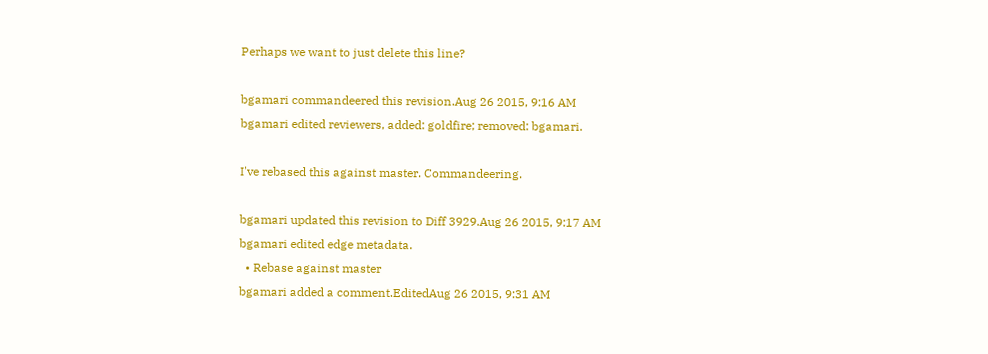Perhaps we want to just delete this line?

bgamari commandeered this revision.Aug 26 2015, 9:16 AM
bgamari edited reviewers, added: goldfire; removed: bgamari.

I've rebased this against master. Commandeering.

bgamari updated this revision to Diff 3929.Aug 26 2015, 9:17 AM
bgamari edited edge metadata.
  • Rebase against master
bgamari added a comment.EditedAug 26 2015, 9:31 AM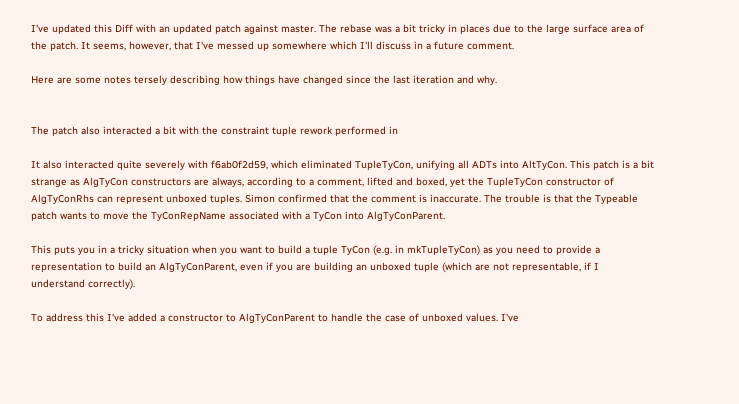I've updated this Diff with an updated patch against master. The rebase was a bit tricky in places due to the large surface area of the patch. It seems, however, that I've messed up somewhere which I'll discuss in a future comment.

Here are some notes tersely describing how things have changed since the last iteration and why.


The patch also interacted a bit with the constraint tuple rework performed in

It also interacted quite severely with f6ab0f2d59, which eliminated TupleTyCon, unifying all ADTs into AltTyCon. This patch is a bit strange as AlgTyCon constructors are always, according to a comment, lifted and boxed, yet the TupleTyCon constructor of AlgTyConRhs can represent unboxed tuples. Simon confirmed that the comment is inaccurate. The trouble is that the Typeable patch wants to move the TyConRepName associated with a TyCon into AlgTyConParent.

This puts you in a tricky situation when you want to build a tuple TyCon (e.g. in mkTupleTyCon) as you need to provide a representation to build an AlgTyConParent, even if you are building an unboxed tuple (which are not representable, if I understand correctly).

To address this I've added a constructor to AlgTyConParent to handle the case of unboxed values. I've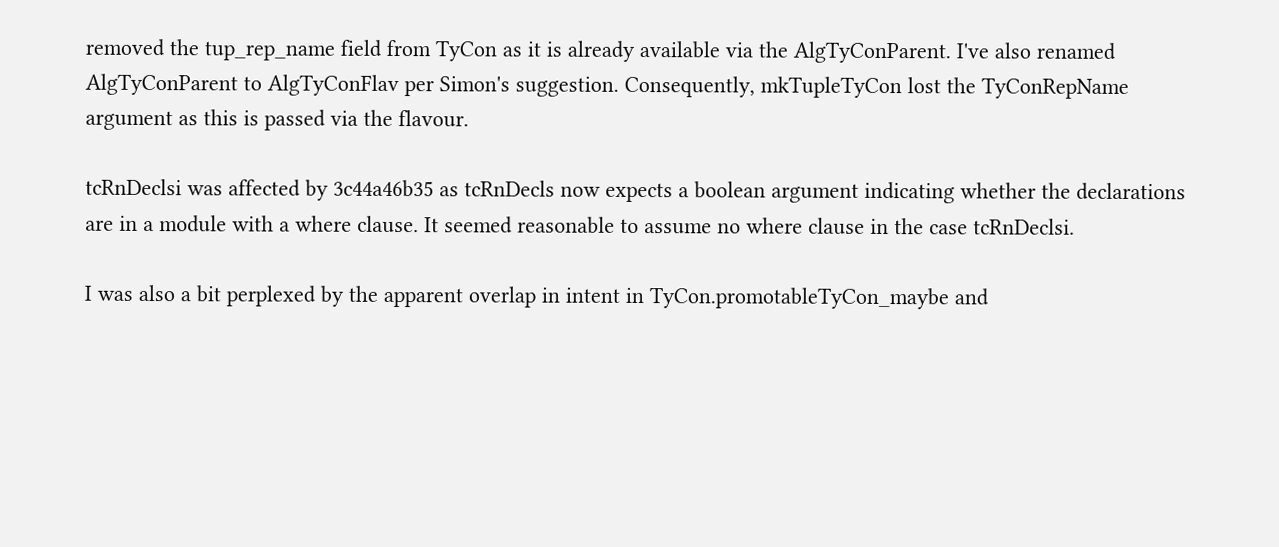removed the tup_rep_name field from TyCon as it is already available via the AlgTyConParent. I've also renamed AlgTyConParent to AlgTyConFlav per Simon's suggestion. Consequently, mkTupleTyCon lost the TyConRepName argument as this is passed via the flavour.

tcRnDeclsi was affected by 3c44a46b35 as tcRnDecls now expects a boolean argument indicating whether the declarations are in a module with a where clause. It seemed reasonable to assume no where clause in the case tcRnDeclsi.

I was also a bit perplexed by the apparent overlap in intent in TyCon.promotableTyCon_maybe and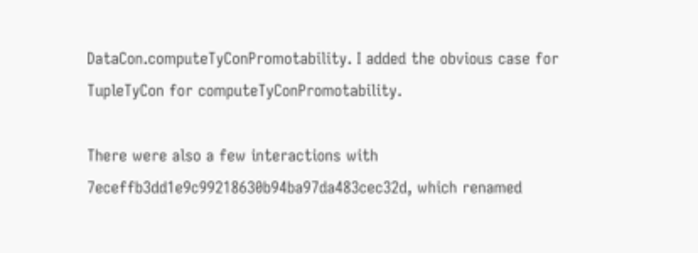DataCon.computeTyConPromotability. I added the obvious case for TupleTyCon for computeTyConPromotability.

There were also a few interactions with 7eceffb3dd1e9c99218630b94ba97da483cec32d, which renamed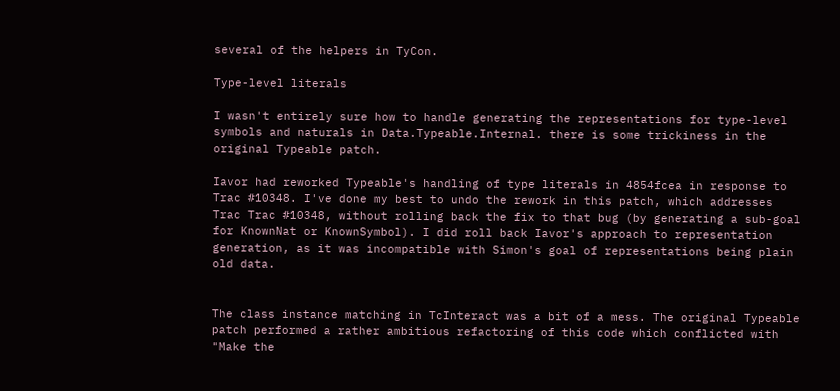several of the helpers in TyCon.

Type-level literals

I wasn't entirely sure how to handle generating the representations for type-level symbols and naturals in Data.Typeable.Internal. there is some trickiness in the original Typeable patch.

Iavor had reworked Typeable's handling of type literals in 4854fcea in response to Trac #10348. I've done my best to undo the rework in this patch, which addresses Trac Trac #10348, without rolling back the fix to that bug (by generating a sub-goal for KnownNat or KnownSymbol). I did roll back Iavor's approach to representation generation, as it was incompatible with Simon's goal of representations being plain old data.


The class instance matching in TcInteract was a bit of a mess. The original Typeable patch performed a rather ambitious refactoring of this code which conflicted with "Make the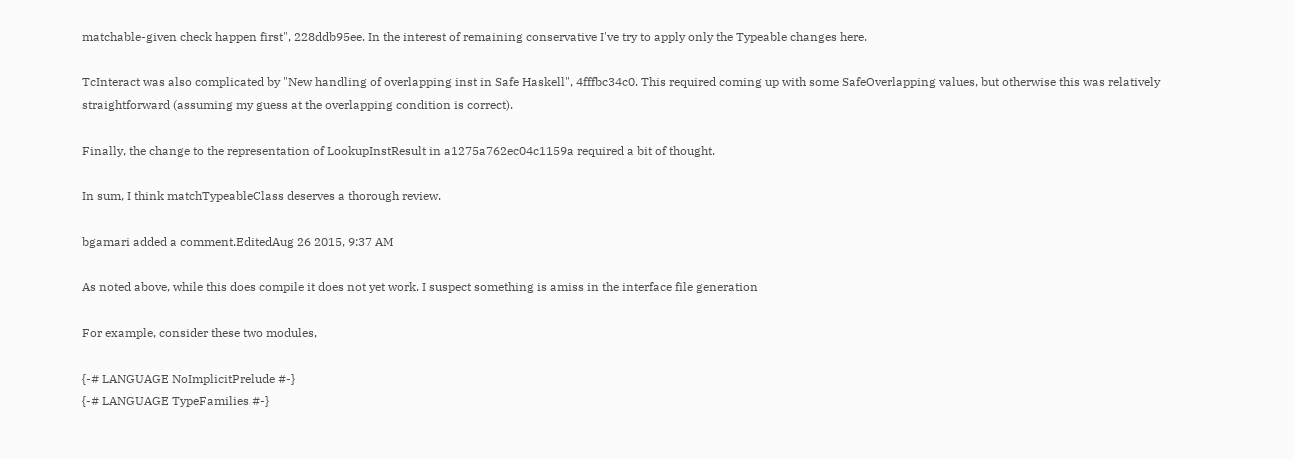matchable-given check happen first", 228ddb95ee. In the interest of remaining conservative I've try to apply only the Typeable changes here.

TcInteract was also complicated by "New handling of overlapping inst in Safe Haskell", 4fffbc34c0. This required coming up with some SafeOverlapping values, but otherwise this was relatively straightforward (assuming my guess at the overlapping condition is correct).

Finally, the change to the representation of LookupInstResult in a1275a762ec04c1159a required a bit of thought.

In sum, I think matchTypeableClass deserves a thorough review.

bgamari added a comment.EditedAug 26 2015, 9:37 AM

As noted above, while this does compile it does not yet work. I suspect something is amiss in the interface file generation

For example, consider these two modules,

{-# LANGUAGE NoImplicitPrelude #-}
{-# LANGUAGE TypeFamilies #-}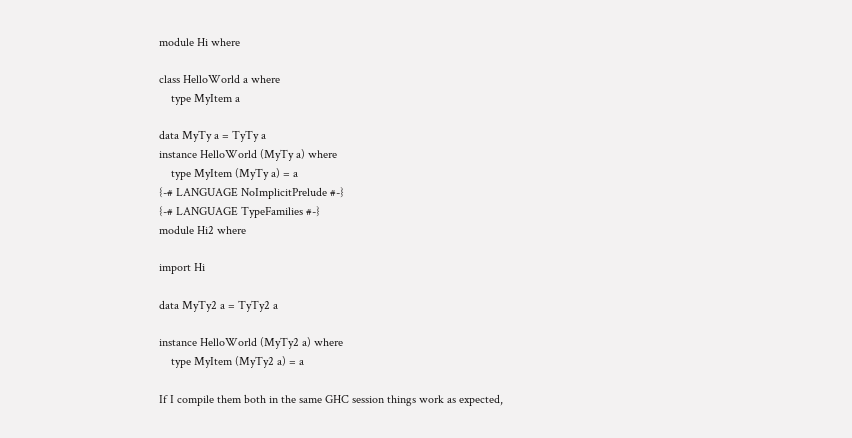module Hi where

class HelloWorld a where
    type MyItem a

data MyTy a = TyTy a
instance HelloWorld (MyTy a) where
    type MyItem (MyTy a) = a
{-# LANGUAGE NoImplicitPrelude #-}
{-# LANGUAGE TypeFamilies #-}
module Hi2 where

import Hi

data MyTy2 a = TyTy2 a

instance HelloWorld (MyTy2 a) where
    type MyItem (MyTy2 a) = a

If I compile them both in the same GHC session things work as expected,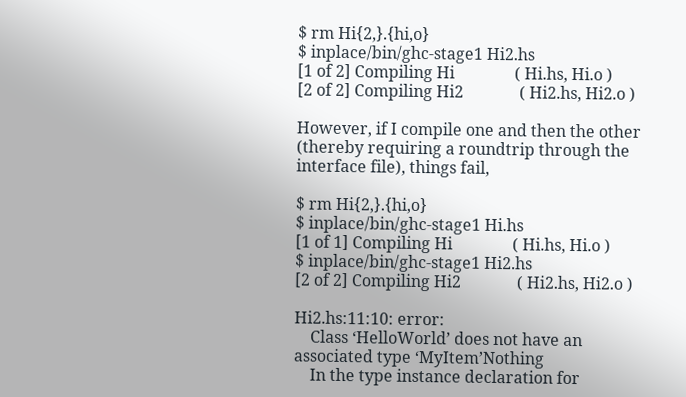$ rm Hi{2,}.{hi,o}
$ inplace/bin/ghc-stage1 Hi2.hs
[1 of 2] Compiling Hi               ( Hi.hs, Hi.o )
[2 of 2] Compiling Hi2              ( Hi2.hs, Hi2.o )

However, if I compile one and then the other (thereby requiring a roundtrip through the interface file), things fail,

$ rm Hi{2,}.{hi,o}
$ inplace/bin/ghc-stage1 Hi.hs
[1 of 1] Compiling Hi               ( Hi.hs, Hi.o )
$ inplace/bin/ghc-stage1 Hi2.hs
[2 of 2] Compiling Hi2              ( Hi2.hs, Hi2.o )

Hi2.hs:11:10: error:
    Class ‘HelloWorld’ does not have an associated type ‘MyItem’Nothing
    In the type instance declaration for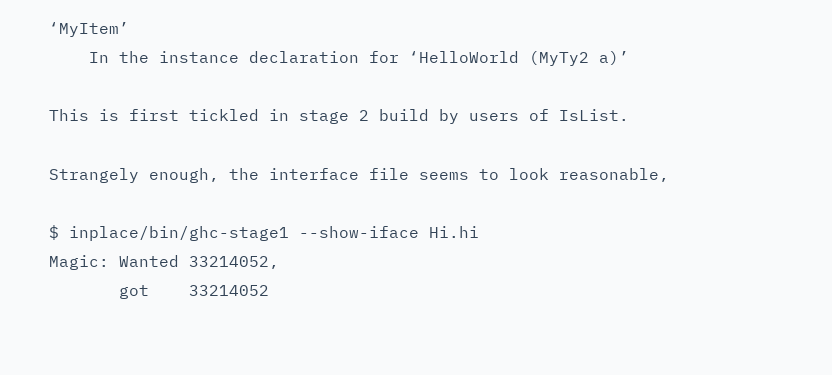‘MyItem’
    In the instance declaration for ‘HelloWorld (MyTy2 a)’

This is first tickled in stage 2 build by users of IsList.

Strangely enough, the interface file seems to look reasonable,

$ inplace/bin/ghc-stage1 --show-iface Hi.hi
Magic: Wanted 33214052,
       got    33214052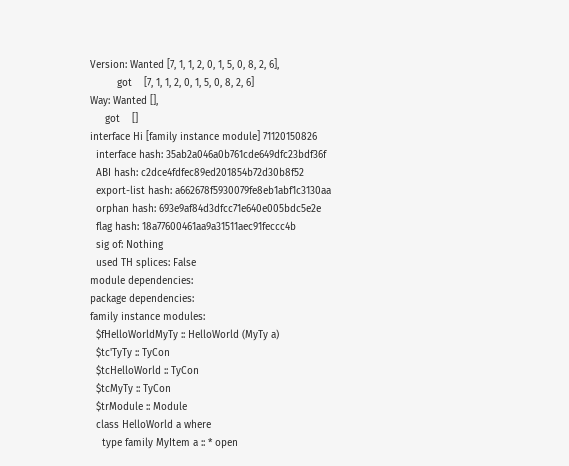Version: Wanted [7, 1, 1, 2, 0, 1, 5, 0, 8, 2, 6],
         got    [7, 1, 1, 2, 0, 1, 5, 0, 8, 2, 6]
Way: Wanted [],
     got    []
interface Hi [family instance module] 71120150826
  interface hash: 35ab2a046a0b761cde649dfc23bdf36f
  ABI hash: c2dce4fdfec89ed201854b72d30b8f52
  export-list hash: a662678f5930079fe8eb1abf1c3130aa
  orphan hash: 693e9af84d3dfcc71e640e005bdc5e2e
  flag hash: 18a77600461aa9a31511aec91feccc4b
  sig of: Nothing
  used TH splices: False
module dependencies:
package dependencies:
family instance modules:
  $fHelloWorldMyTy :: HelloWorld (MyTy a)
  $tc'TyTy :: TyCon
  $tcHelloWorld :: TyCon
  $tcMyTy :: TyCon
  $trModule :: Module
  class HelloWorld a where
    type family MyItem a :: * open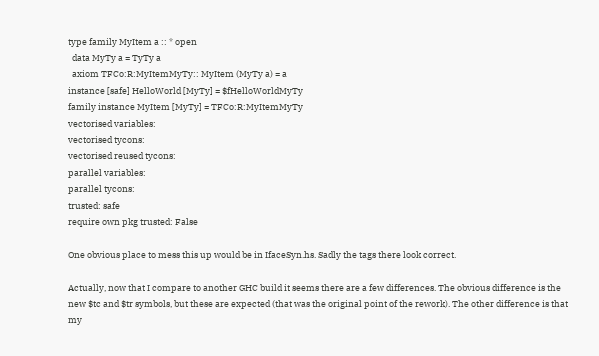type family MyItem a :: * open
  data MyTy a = TyTy a
  axiom TFCo:R:MyItemMyTy:: MyItem (MyTy a) = a
instance [safe] HelloWorld [MyTy] = $fHelloWorldMyTy
family instance MyItem [MyTy] = TFCo:R:MyItemMyTy
vectorised variables:
vectorised tycons:
vectorised reused tycons:
parallel variables:
parallel tycons:
trusted: safe
require own pkg trusted: False

One obvious place to mess this up would be in IfaceSyn.hs. Sadly the tags there look correct.

Actually, now that I compare to another GHC build it seems there are a few differences. The obvious difference is the new $tc and $tr symbols, but these are expected (that was the original point of the rework). The other difference is that my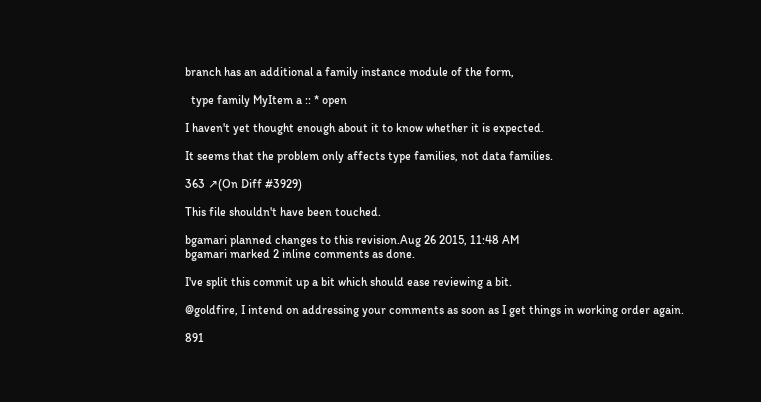branch has an additional a family instance module of the form,

  type family MyItem a :: * open

I haven't yet thought enough about it to know whether it is expected.

It seems that the problem only affects type families, not data families.

363 ↗(On Diff #3929)

This file shouldn't have been touched.

bgamari planned changes to this revision.Aug 26 2015, 11:48 AM
bgamari marked 2 inline comments as done.

I've split this commit up a bit which should ease reviewing a bit.

@goldfire, I intend on addressing your comments as soon as I get things in working order again.

891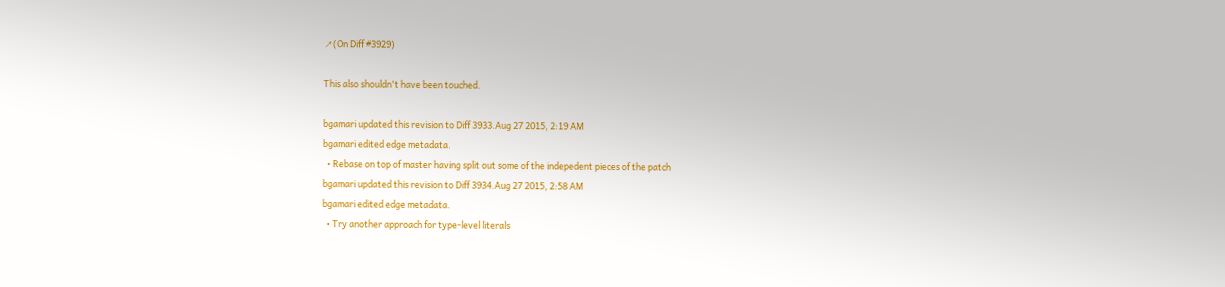↗(On Diff #3929)

This also shouldn't have been touched.

bgamari updated this revision to Diff 3933.Aug 27 2015, 2:19 AM
bgamari edited edge metadata.
  • Rebase on top of master having split out some of the indepedent pieces of the patch
bgamari updated this revision to Diff 3934.Aug 27 2015, 2:58 AM
bgamari edited edge metadata.
  • Try another approach for type-level literals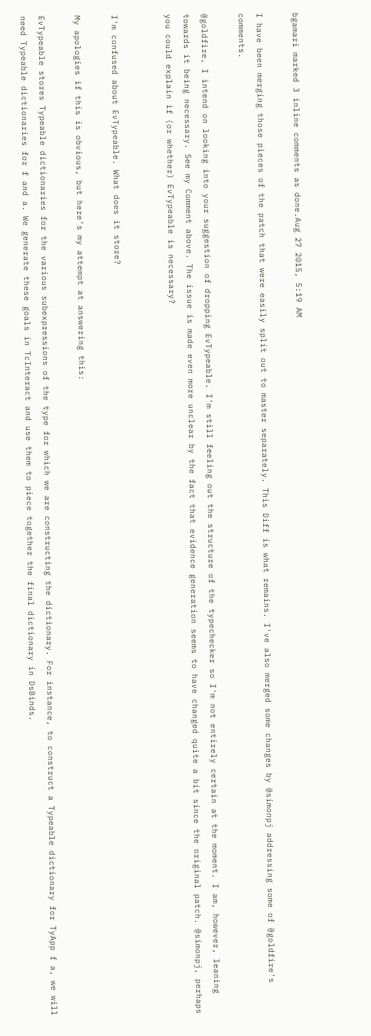bgamari marked 3 inline comments as done.Aug 27 2015, 5:19 AM

I have been merging those pieces of the patch that were easily split out to master separately. This Diff is what remains. I've also merged some changes by @simonpj addressing some of @goldfire's comments.

@goldfire, I intend on looking into your suggestion of dropping EvTypeable. I'm still feeling out the structure of the typechecker so I'm not entirely certain at the moment. I am, however, leaning towards it being necessary. See my Comment above. The issue is made even more unclear by the fact that evidence generation seems to have changed quite a bit since the original patch. @simonpj, perhaps you could explain if (or whether) EvTypeable is necessary?


I'm confused about EvTypeable. What does it store?

My apologies if this is obvious, but here's my attempt at answering this:

EvTypeable stores Typeable dictionaries for the various subexpressions of the type for which we are constructing the dictionary. For instance, to construct a Typeable dictionary for TyApp f a, we will need Typeable dictionaries for f and a. We generate these goals in TcInteract and use them to piece together the final dictionary in DsBinds.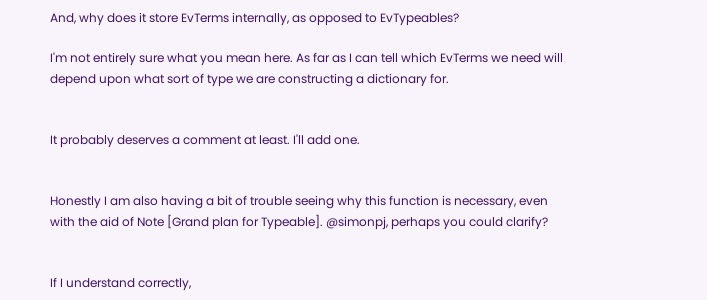And, why does it store EvTerms internally, as opposed to EvTypeables?

I'm not entirely sure what you mean here. As far as I can tell which EvTerms we need will depend upon what sort of type we are constructing a dictionary for.


It probably deserves a comment at least. I'll add one.


Honestly I am also having a bit of trouble seeing why this function is necessary, even with the aid of Note [Grand plan for Typeable]. @simonpj, perhaps you could clarify?


If I understand correctly,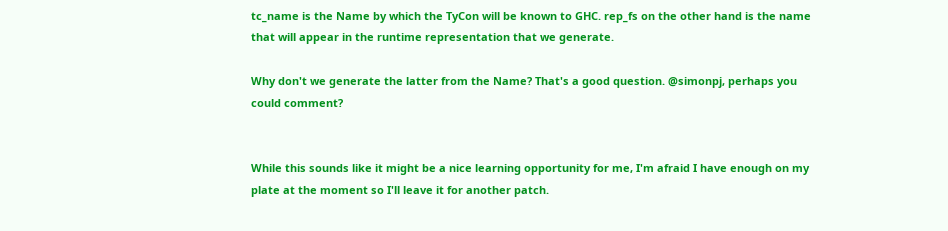tc_name is the Name by which the TyCon will be known to GHC. rep_fs on the other hand is the name that will appear in the runtime representation that we generate.

Why don't we generate the latter from the Name? That's a good question. @simonpj, perhaps you could comment?


While this sounds like it might be a nice learning opportunity for me, I'm afraid I have enough on my plate at the moment so I'll leave it for another patch.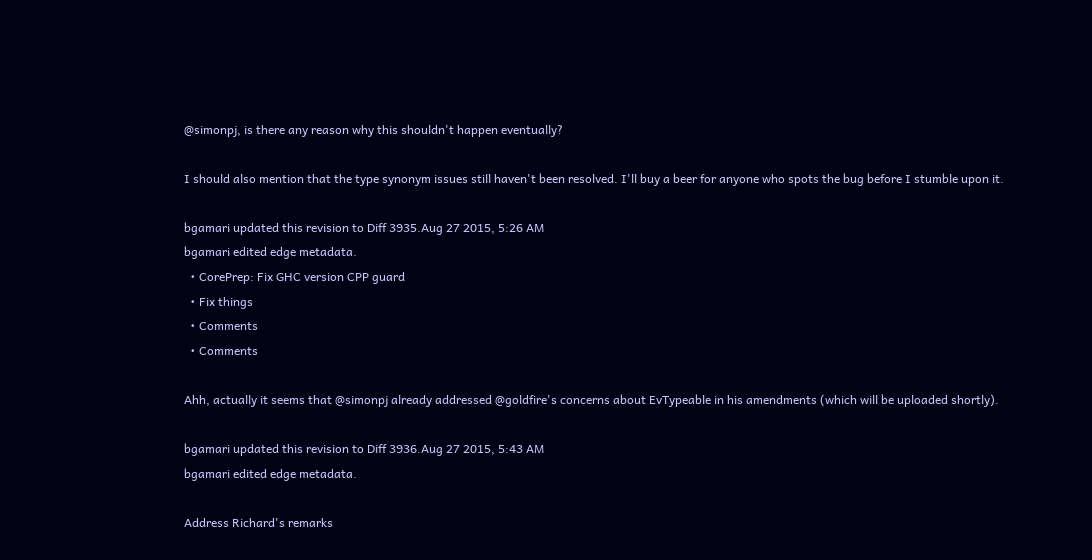@simonpj, is there any reason why this shouldn't happen eventually?

I should also mention that the type synonym issues still haven't been resolved. I'll buy a beer for anyone who spots the bug before I stumble upon it.

bgamari updated this revision to Diff 3935.Aug 27 2015, 5:26 AM
bgamari edited edge metadata.
  • CorePrep: Fix GHC version CPP guard
  • Fix things
  • Comments
  • Comments

Ahh, actually it seems that @simonpj already addressed @goldfire's concerns about EvTypeable in his amendments (which will be uploaded shortly).

bgamari updated this revision to Diff 3936.Aug 27 2015, 5:43 AM
bgamari edited edge metadata.

Address Richard's remarks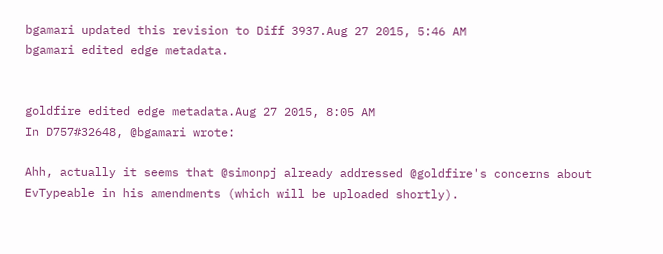bgamari updated this revision to Diff 3937.Aug 27 2015, 5:46 AM
bgamari edited edge metadata.


goldfire edited edge metadata.Aug 27 2015, 8:05 AM
In D757#32648, @bgamari wrote:

Ahh, actually it seems that @simonpj already addressed @goldfire's concerns about EvTypeable in his amendments (which will be uploaded shortly).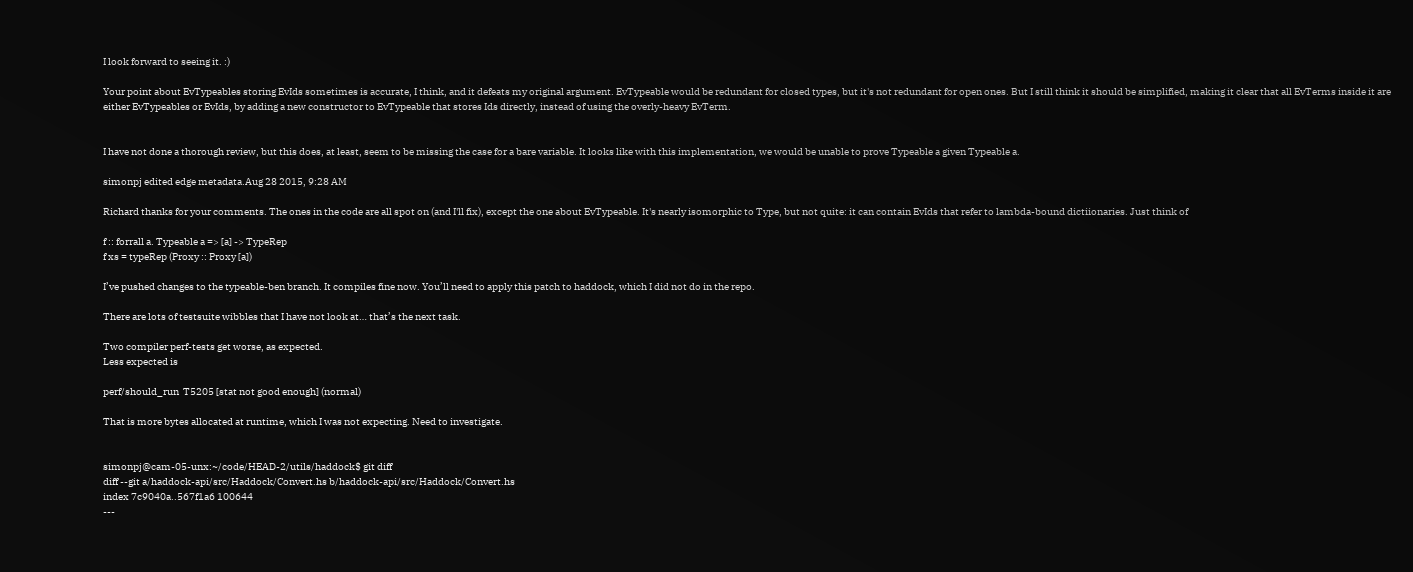I look forward to seeing it. :)

Your point about EvTypeables storing EvIds sometimes is accurate, I think, and it defeats my original argument. EvTypeable would be redundant for closed types, but it's not redundant for open ones. But I still think it should be simplified, making it clear that all EvTerms inside it are either EvTypeables or EvIds, by adding a new constructor to EvTypeable that stores Ids directly, instead of using the overly-heavy EvTerm.


I have not done a thorough review, but this does, at least, seem to be missing the case for a bare variable. It looks like with this implementation, we would be unable to prove Typeable a given Typeable a.

simonpj edited edge metadata.Aug 28 2015, 9:28 AM

Richard thanks for your comments. The ones in the code are all spot on (and I'll fix), except the one about EvTypeable. It's nearly isomorphic to Type, but not quite: it can contain EvIds that refer to lambda-bound dictiionaries. Just think of

f :: forrall a. Typeable a => [a] -> TypeRep
f xs = typeRep (Proxy :: Proxy [a])

I’ve pushed changes to the typeable-ben branch. It compiles fine now. You’ll need to apply this patch to haddock, which I did not do in the repo.

There are lots of testsuite wibbles that I have not look at… that’s the next task.

Two compiler perf-tests get worse, as expected.
Less expected is

perf/should_run  T5205 [stat not good enough] (normal)

That is more bytes allocated at runtime, which I was not expecting. Need to investigate.


simonpj@cam-05-unx:~/code/HEAD-2/utils/haddock$ git diff
diff --git a/haddock-api/src/Haddock/Convert.hs b/haddock-api/src/Haddock/Convert.hs
index 7c9040a..567f1a6 100644
---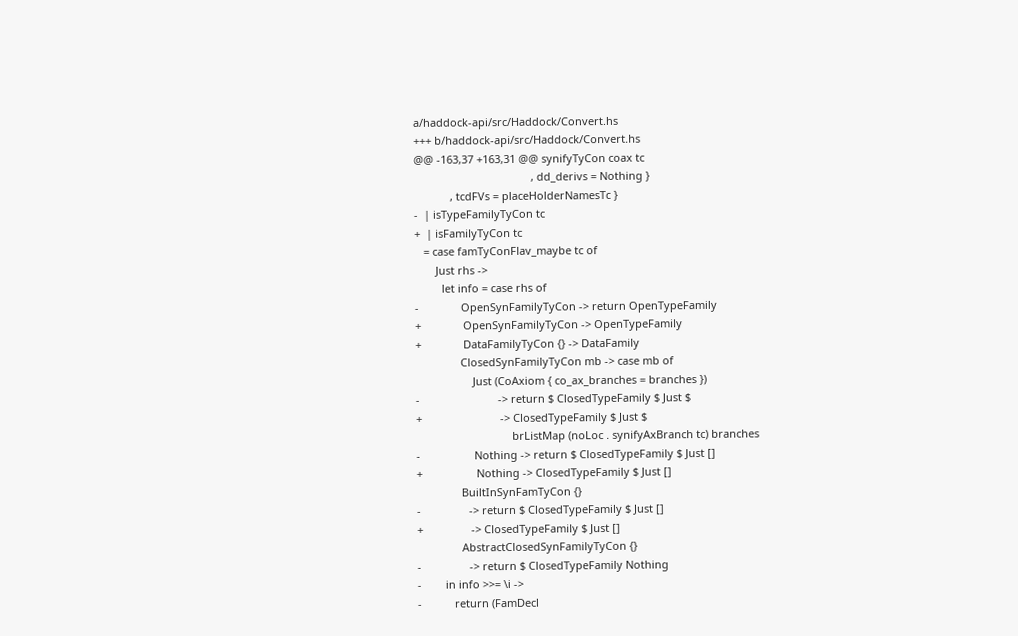a/haddock-api/src/Haddock/Convert.hs
+++ b/haddock-api/src/Haddock/Convert.hs
@@ -163,37 +163,31 @@ synifyTyCon coax tc
                                       , dd_derivs = Nothing }
            , tcdFVs = placeHolderNamesTc }
-  | isTypeFamilyTyCon tc
+  | isFamilyTyCon tc
   = case famTyConFlav_maybe tc of
       Just rhs ->
         let info = case rhs of
-              OpenSynFamilyTyCon -> return OpenTypeFamily
+              OpenSynFamilyTyCon -> OpenTypeFamily
+              DataFamilyTyCon {} -> DataFamily
               ClosedSynFamilyTyCon mb -> case mb of
                   Just (CoAxiom { co_ax_branches = branches })
-                          -> return $ ClosedTypeFamily $ Just $
+                          -> ClosedTypeFamily $ Just $
                                brListMap (noLoc . synifyAxBranch tc) branches
-                  Nothing -> return $ ClosedTypeFamily $ Just []
+                  Nothing -> ClosedTypeFamily $ Just []
               BuiltInSynFamTyCon {}
-                -> return $ ClosedTypeFamily $ Just []
+                -> ClosedTypeFamily $ Just []
               AbstractClosedSynFamilyTyCon {}
-                -> return $ ClosedTypeFamily Nothing
-        in info >>= \i ->
-           return (FamDecl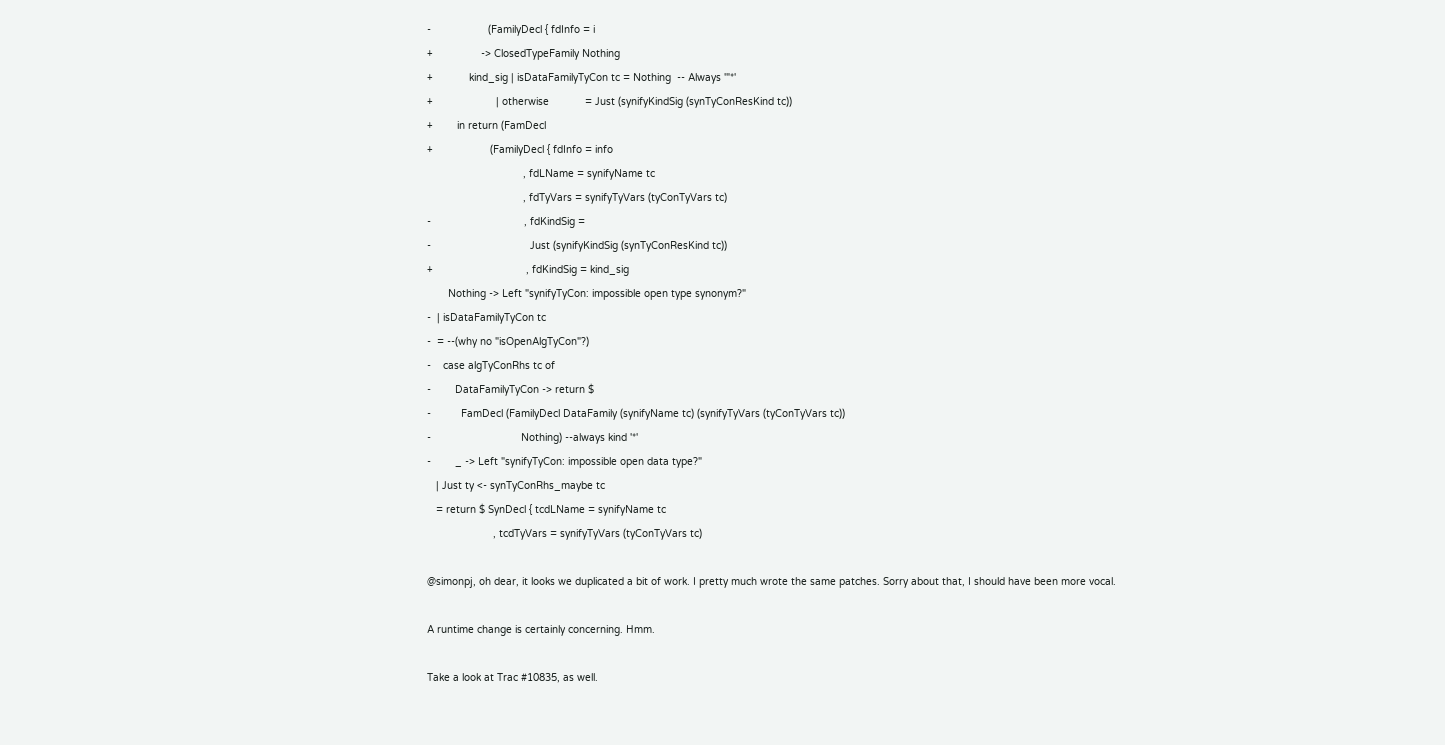-                   (FamilyDecl { fdInfo = i
+                -> ClosedTypeFamily Nothing
+            kind_sig | isDataFamilyTyCon tc = Nothing  -- Always '"*'
+                     | otherwise            = Just (synifyKindSig (synTyConResKind tc))
+        in return (FamDecl
+                   (FamilyDecl { fdInfo = info
                                , fdLName = synifyName tc
                                , fdTyVars = synifyTyVars (tyConTyVars tc)
-                               , fdKindSig =
-                                 Just (synifyKindSig (synTyConResKind tc))
+                               , fdKindSig = kind_sig
       Nothing -> Left "synifyTyCon: impossible open type synonym?"
-  | isDataFamilyTyCon tc
-  = --(why no "isOpenAlgTyCon"?)
-    case algTyConRhs tc of
-        DataFamilyTyCon -> return $
-          FamDecl (FamilyDecl DataFamily (synifyName tc) (synifyTyVars (tyConTyVars tc))
-                              Nothing) --always kind '*'
-        _ -> Left "synifyTyCon: impossible open data type?"
   | Just ty <- synTyConRhs_maybe tc
   = return $ SynDecl { tcdLName = synifyName tc
                      , tcdTyVars = synifyTyVars (tyConTyVars tc)

@simonpj, oh dear, it looks we duplicated a bit of work. I pretty much wrote the same patches. Sorry about that, I should have been more vocal.

A runtime change is certainly concerning. Hmm.

Take a look at Trac #10835, as well.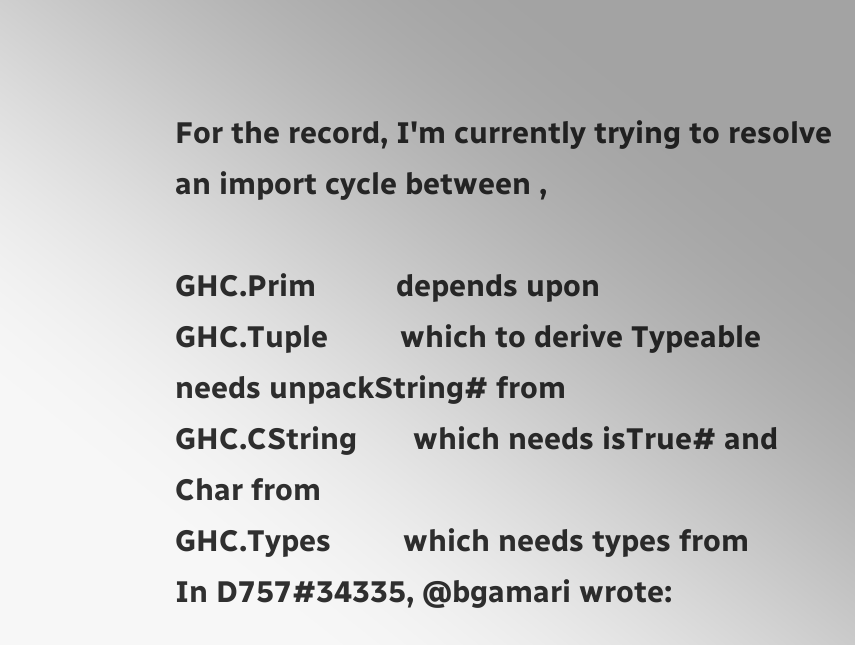For the record, I'm currently trying to resolve an import cycle between ,

GHC.Prim          depends upon
GHC.Tuple         which to derive Typeable needs unpackString# from
GHC.CString       which needs isTrue# and Char from
GHC.Types         which needs types from
In D757#34335, @bgamari wrote: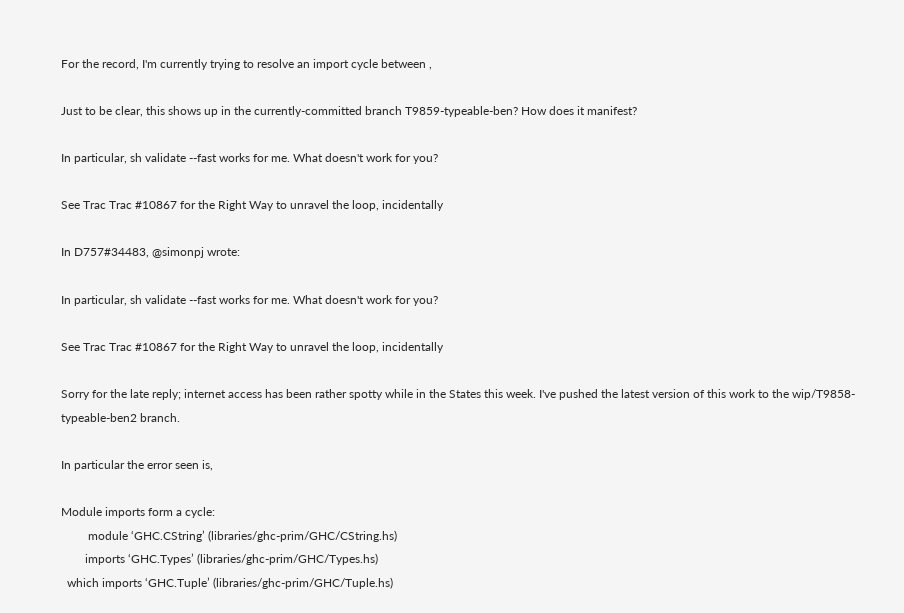For the record, I'm currently trying to resolve an import cycle between ,

Just to be clear, this shows up in the currently-committed branch T9859-typeable-ben? How does it manifest?

In particular, sh validate --fast works for me. What doesn't work for you?

See Trac Trac #10867 for the Right Way to unravel the loop, incidentally

In D757#34483, @simonpj wrote:

In particular, sh validate --fast works for me. What doesn't work for you?

See Trac Trac #10867 for the Right Way to unravel the loop, incidentally

Sorry for the late reply; internet access has been rather spotty while in the States this week. I've pushed the latest version of this work to the wip/T9858-typeable-ben2 branch.

In particular the error seen is,

Module imports form a cycle:
         module ‘GHC.CString’ (libraries/ghc-prim/GHC/CString.hs)
        imports ‘GHC.Types’ (libraries/ghc-prim/GHC/Types.hs)
  which imports ‘GHC.Tuple’ (libraries/ghc-prim/GHC/Tuple.hs)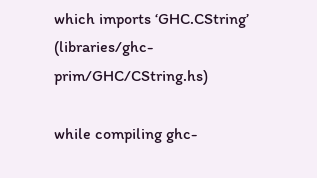which imports ‘GHC.CString’ (libraries/ghc-prim/GHC/CString.hs)

while compiling ghc-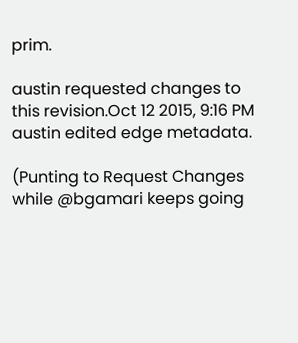prim.

austin requested changes to this revision.Oct 12 2015, 9:16 PM
austin edited edge metadata.

(Punting to Request Changes while @bgamari keeps going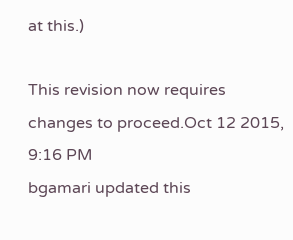at this.)

This revision now requires changes to proceed.Oct 12 2015, 9:16 PM
bgamari updated this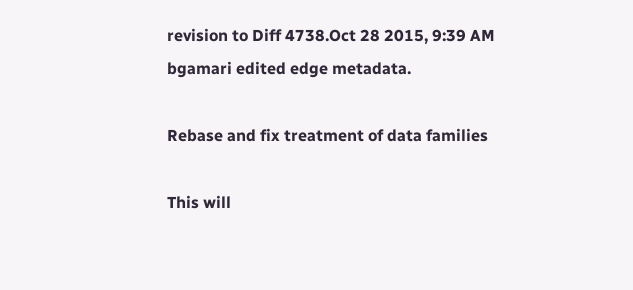revision to Diff 4738.Oct 28 2015, 9:39 AM
bgamari edited edge metadata.

Rebase and fix treatment of data families

This will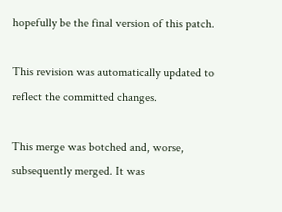hopefully be the final version of this patch.

This revision was automatically updated to reflect the committed changes.

This merge was botched and, worse, subsequently merged. It was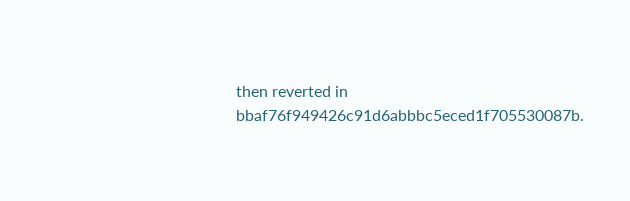then reverted in bbaf76f949426c91d6abbbc5eced1f705530087b.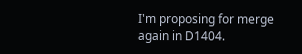I'm proposing for merge again in D1404.